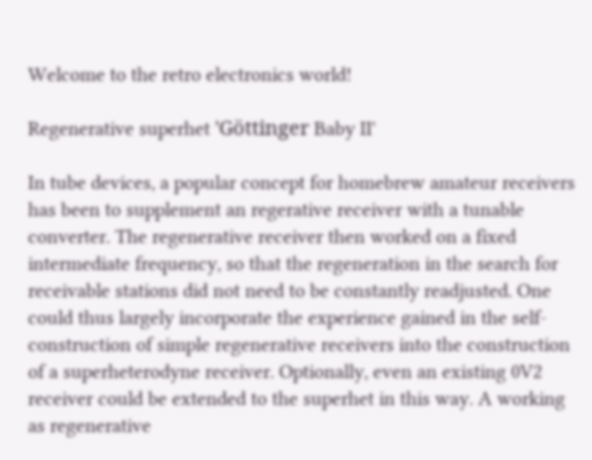Welcome to the retro electronics world!

Regenerative superhet 'Göttinger Baby II'

In tube devices, a popular concept for homebrew amateur receivers has been to supplement an regerative receiver with a tunable converter. The regenerative receiver then worked on a fixed intermediate frequency, so that the regeneration in the search for receivable stations did not need to be constantly readjusted. One could thus largely incorporate the experience gained in the self-construction of simple regenerative receivers into the construction of a superheterodyne receiver. Optionally, even an existing 0V2 receiver could be extended to the superhet in this way. A working as regenerative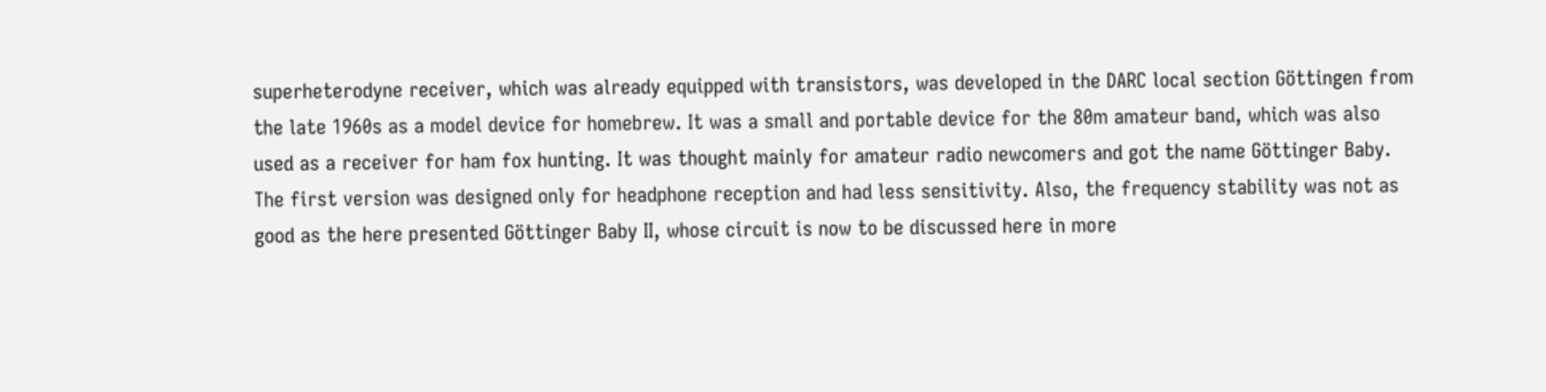superheterodyne receiver, which was already equipped with transistors, was developed in the DARC local section Göttingen from the late 1960s as a model device for homebrew. It was a small and portable device for the 80m amateur band, which was also used as a receiver for ham fox hunting. It was thought mainly for amateur radio newcomers and got the name Göttinger Baby. The first version was designed only for headphone reception and had less sensitivity. Also, the frequency stability was not as good as the here presented Göttinger Baby II, whose circuit is now to be discussed here in more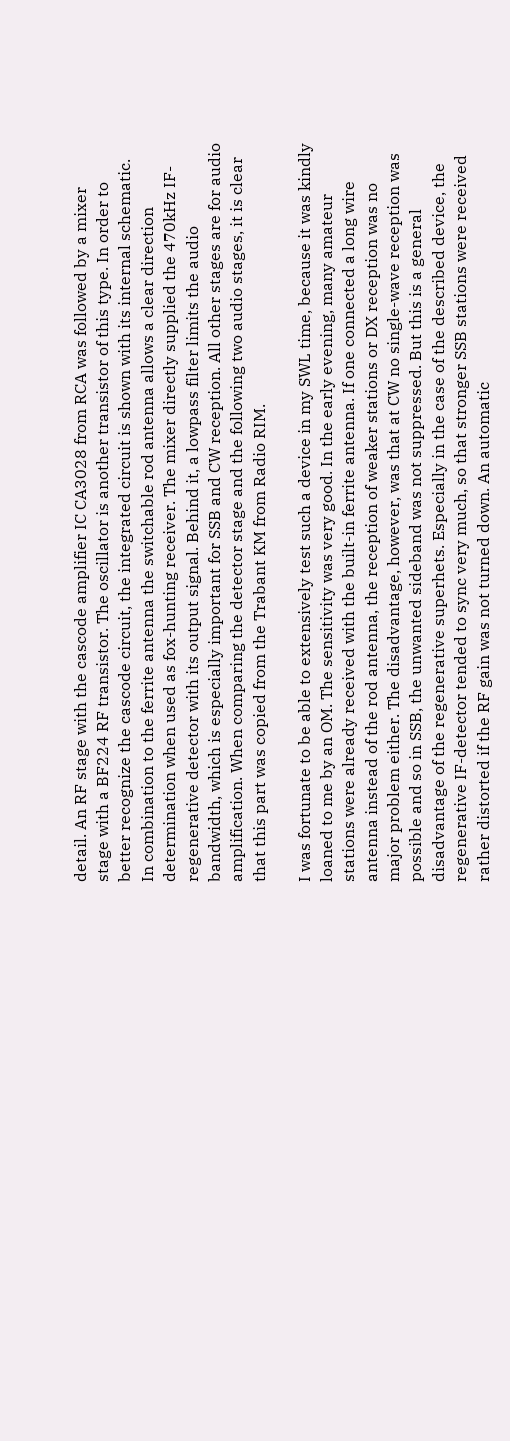detail. An RF stage with the cascode amplifier IC CA3028 from RCA was followed by a mixer stage with a BF224 RF transistor. The oscillator is another transistor of this type. In order to better recognize the cascode circuit, the integrated circuit is shown with its internal schematic. In combination to the ferrite antenna the switchable rod antenna allows a clear direction determination when used as fox-hunting receiver. The mixer directly supplied the 470kHz IF-regenerative detector with its output signal. Behind it, a lowpass filter limits the audio bandwidth, which is especially important for SSB and CW reception. All other stages are for audio amplification. When comparing the detector stage and the following two audio stages, it is clear that this part was copied from the Trabant KM from Radio RIM.

I was fortunate to be able to extensively test such a device in my SWL time, because it was kindly loaned to me by an OM. The sensitivity was very good. In the early evening, many amateur stations were already received with the built-in ferrite antenna. If one connected a long wire antenna instead of the rod antenna, the reception of weaker stations or DX reception was no major problem either. The disadvantage, however, was that at CW no single-wave reception was possible and so in SSB, the unwanted sideband was not suppressed. But this is a general disadvantage of the regenerative superhets. Especially in the case of the described device, the regenerative IF-detector tended to sync very much, so that stronger SSB stations were received rather distorted if the RF gain was not turned down. An automatic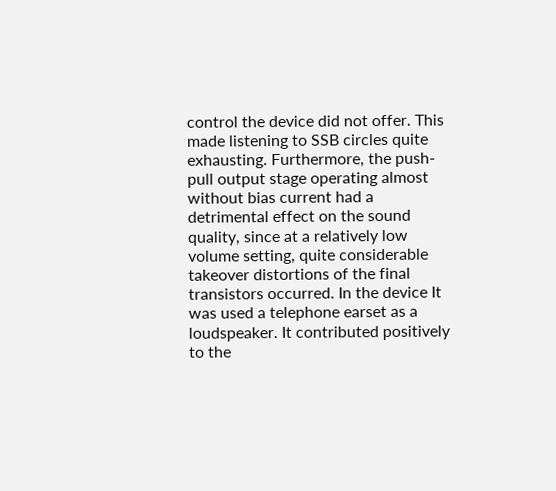control the device did not offer. This made listening to SSB circles quite exhausting. Furthermore, the push-pull output stage operating almost without bias current had a detrimental effect on the sound quality, since at a relatively low volume setting, quite considerable takeover distortions of the final transistors occurred. In the device It was used a telephone earset as a loudspeaker. It contributed positively to the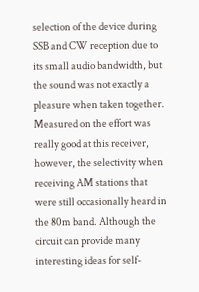selection of the device during SSB and CW reception due to its small audio bandwidth, but the sound was not exactly a pleasure when taken together. Measured on the effort was really good at this receiver, however, the selectivity when receiving AM stations that were still occasionally heard in the 80m band. Although the circuit can provide many interesting ideas for self-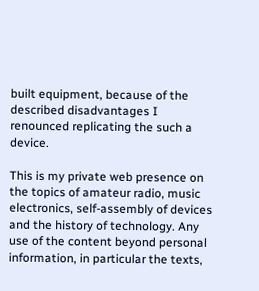built equipment, because of the described disadvantages I renounced replicating the such a device.

This is my private web presence on the topics of amateur radio, music electronics, self-assembly of devices and the history of technology. Any use of the content beyond personal information, in particular the texts,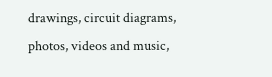drawings, circuit diagrams, photos, videos and music,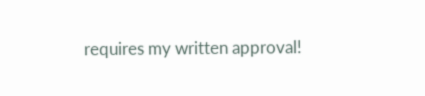requires my written approval!